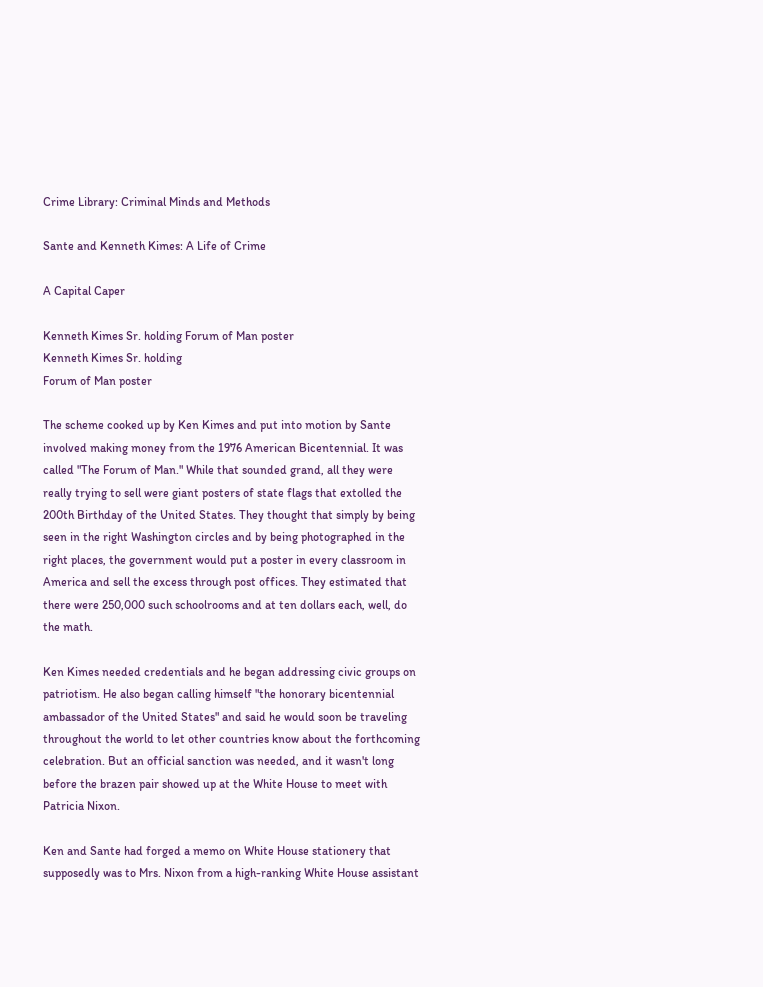Crime Library: Criminal Minds and Methods

Sante and Kenneth Kimes: A Life of Crime

A Capital Caper

Kenneth Kimes Sr. holding Forum of Man poster
Kenneth Kimes Sr. holding
Forum of Man poster

The scheme cooked up by Ken Kimes and put into motion by Sante involved making money from the 1976 American Bicentennial. It was called "The Forum of Man." While that sounded grand, all they were really trying to sell were giant posters of state flags that extolled the 200th Birthday of the United States. They thought that simply by being seen in the right Washington circles and by being photographed in the right places, the government would put a poster in every classroom in America and sell the excess through post offices. They estimated that there were 250,000 such schoolrooms and at ten dollars each, well, do the math.

Ken Kimes needed credentials and he began addressing civic groups on patriotism. He also began calling himself "the honorary bicentennial ambassador of the United States" and said he would soon be traveling throughout the world to let other countries know about the forthcoming celebration. But an official sanction was needed, and it wasn't long before the brazen pair showed up at the White House to meet with Patricia Nixon.

Ken and Sante had forged a memo on White House stationery that supposedly was to Mrs. Nixon from a high-ranking White House assistant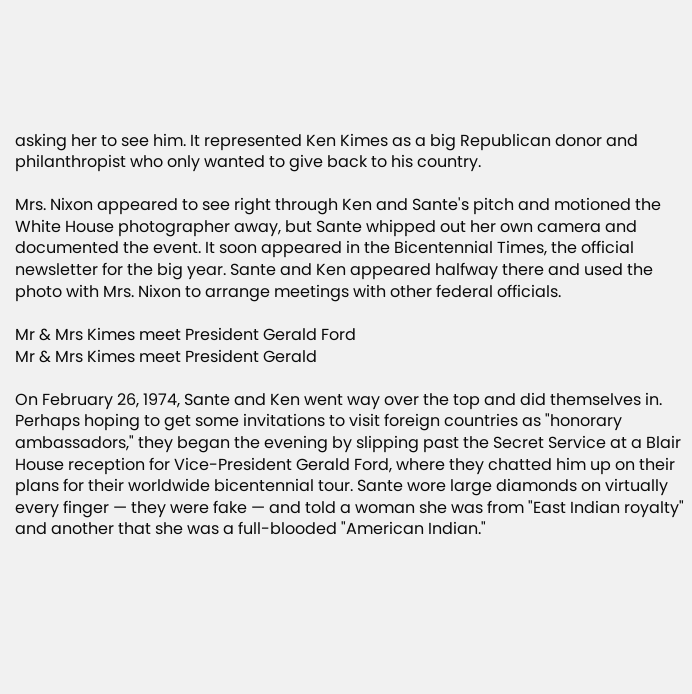asking her to see him. It represented Ken Kimes as a big Republican donor and philanthropist who only wanted to give back to his country.

Mrs. Nixon appeared to see right through Ken and Sante's pitch and motioned the White House photographer away, but Sante whipped out her own camera and documented the event. It soon appeared in the Bicentennial Times, the official newsletter for the big year. Sante and Ken appeared halfway there and used the photo with Mrs. Nixon to arrange meetings with other federal officials.

Mr & Mrs Kimes meet President Gerald Ford
Mr & Mrs Kimes meet President Gerald

On February 26, 1974, Sante and Ken went way over the top and did themselves in. Perhaps hoping to get some invitations to visit foreign countries as "honorary ambassadors," they began the evening by slipping past the Secret Service at a Blair House reception for Vice-President Gerald Ford, where they chatted him up on their plans for their worldwide bicentennial tour. Sante wore large diamonds on virtually every finger — they were fake — and told a woman she was from "East Indian royalty" and another that she was a full-blooded "American Indian."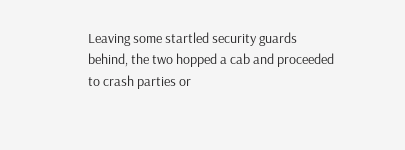Leaving some startled security guards behind, the two hopped a cab and proceeded to crash parties or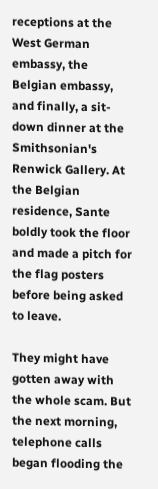receptions at the West German embassy, the Belgian embassy, and finally, a sit-down dinner at the Smithsonian's Renwick Gallery. At the Belgian residence, Sante boldly took the floor and made a pitch for the flag posters before being asked to leave.

They might have gotten away with the whole scam. But the next morning, telephone calls began flooding the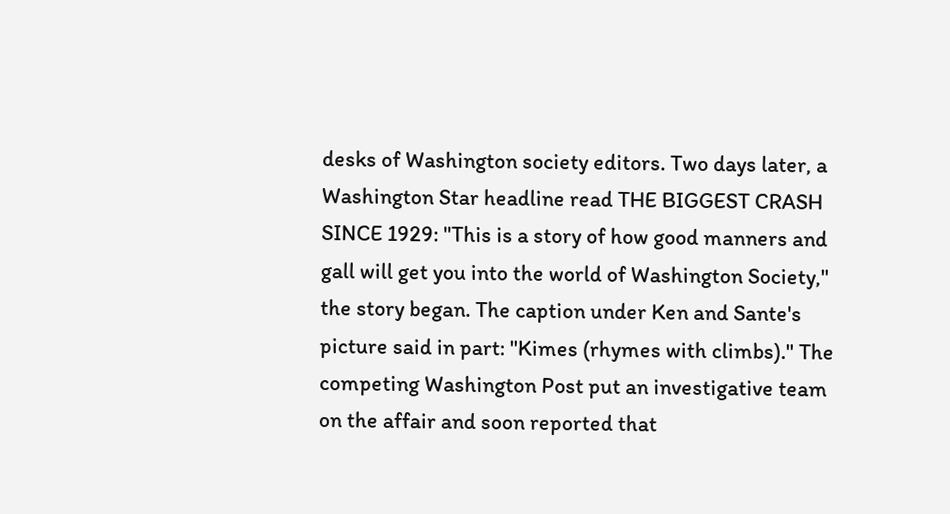desks of Washington society editors. Two days later, a Washington Star headline read THE BIGGEST CRASH SINCE 1929: "This is a story of how good manners and gall will get you into the world of Washington Society," the story began. The caption under Ken and Sante's picture said in part: "Kimes (rhymes with climbs)." The competing Washington Post put an investigative team on the affair and soon reported that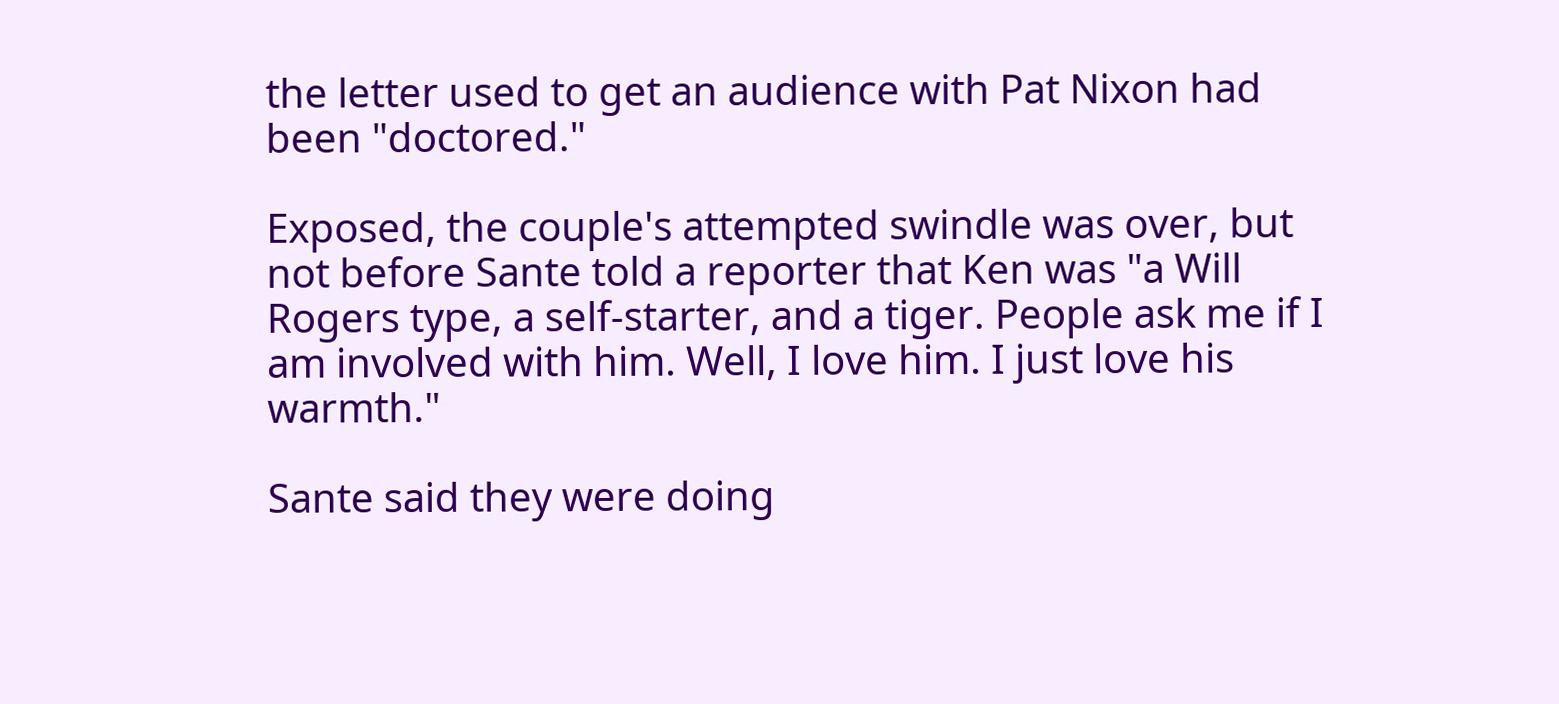the letter used to get an audience with Pat Nixon had been "doctored."

Exposed, the couple's attempted swindle was over, but not before Sante told a reporter that Ken was "a Will Rogers type, a self-starter, and a tiger. People ask me if I am involved with him. Well, I love him. I just love his warmth."

Sante said they were doing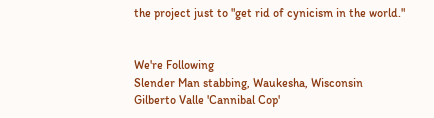the project just to "get rid of cynicism in the world."


We're Following
Slender Man stabbing, Waukesha, Wisconsin
Gilberto Valle 'Cannibal Cop'